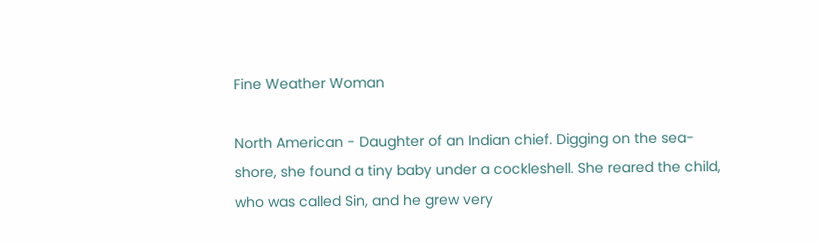Fine Weather Woman

North American - Daughter of an Indian chief. Digging on the sea-shore, she found a tiny baby under a cockleshell. She reared the child, who was called Sin, and he grew very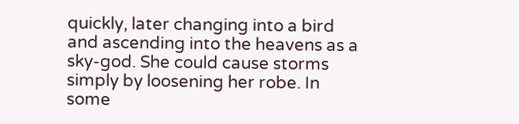quickly, later changing into a bird and ascending into the heavens as a sky-god. She could cause storms simply by loosening her robe. In some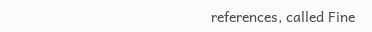references, called Fine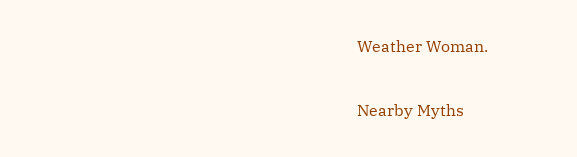Weather Woman.

Nearby Myths